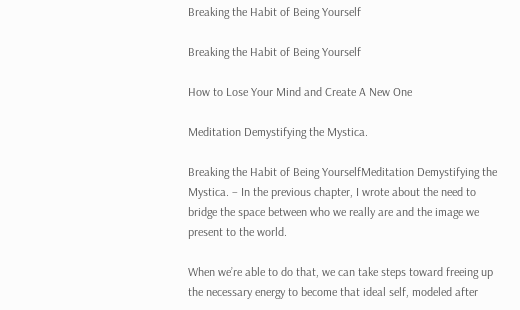Breaking the Habit of Being Yourself

Breaking the Habit of Being Yourself

How to Lose Your Mind and Create A New One

Meditation Demystifying the Mystica.

Breaking the Habit of Being YourselfMeditation Demystifying the Mystica. – In the previous chapter, I wrote about the need to bridge the space between who we really are and the image we present to the world.

When we’re able to do that, we can take steps toward freeing up the necessary energy to become that ideal self, modeled after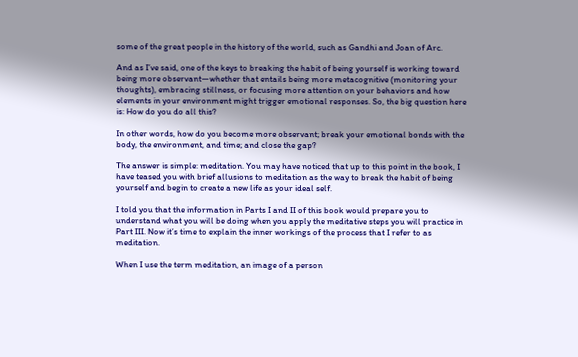some of the great people in the history of the world, such as Gandhi and Joan of Arc.

And as I’ve said, one of the keys to breaking the habit of being yourself is working toward being more observant—whether that entails being more metacognitive (monitoring your thoughts), embracing stillness, or focusing more attention on your behaviors and how elements in your environment might trigger emotional responses. So, the big question here is: How do you do all this?

In other words, how do you become more observant; break your emotional bonds with the body, the environment, and time; and close the gap?

The answer is simple: meditation. You may have noticed that up to this point in the book, I have teased you with brief allusions to meditation as the way to break the habit of being yourself and begin to create a new life as your ideal self.

I told you that the information in Parts I and II of this book would prepare you to understand what you will be doing when you apply the meditative steps you will practice in Part III. Now it’s time to explain the inner workings of the process that I refer to as meditation.

When I use the term meditation, an image of a person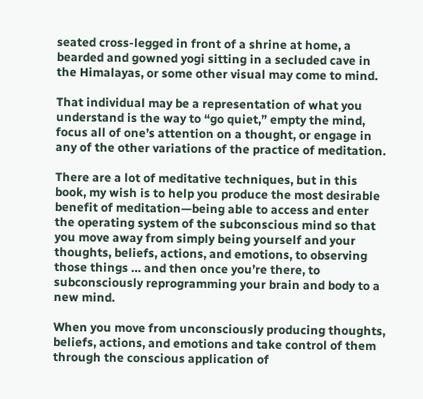seated cross-legged in front of a shrine at home, a bearded and gowned yogi sitting in a secluded cave in the Himalayas, or some other visual may come to mind.

That individual may be a representation of what you understand is the way to “go quiet,” empty the mind, focus all of one’s attention on a thought, or engage in any of the other variations of the practice of meditation.

There are a lot of meditative techniques, but in this book, my wish is to help you produce the most desirable benefit of meditation—being able to access and enter the operating system of the subconscious mind so that you move away from simply being yourself and your thoughts, beliefs, actions, and emotions, to observing those things … and then once you’re there, to subconsciously reprogramming your brain and body to a new mind.

When you move from unconsciously producing thoughts, beliefs, actions, and emotions and take control of them through the conscious application of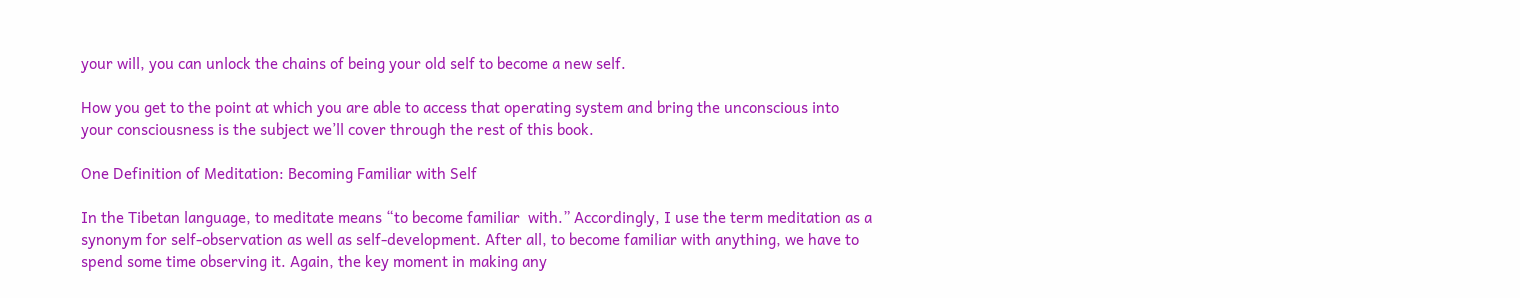your will, you can unlock the chains of being your old self to become a new self.

How you get to the point at which you are able to access that operating system and bring the unconscious into your consciousness is the subject we’ll cover through the rest of this book.

One Definition of Meditation: Becoming Familiar with Self

In the Tibetan language, to meditate means “to become familiar  with.” Accordingly, I use the term meditation as a synonym for self-observation as well as self-development. After all, to become familiar with anything, we have to spend some time observing it. Again, the key moment in making any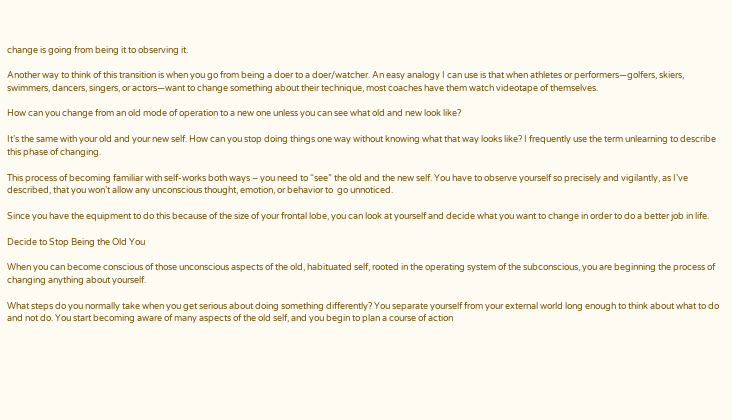change is going from being it to observing it.

Another way to think of this transition is when you go from being a doer to a doer/watcher. An easy analogy I can use is that when athletes or performers—golfers, skiers, swimmers, dancers, singers, or actors—want to change something about their technique, most coaches have them watch videotape of themselves.

How can you change from an old mode of operation to a new one unless you can see what old and new look like?

It’s the same with your old and your new self. How can you stop doing things one way without knowing what that way looks like? I frequently use the term unlearning to describe this phase of changing.

This process of becoming familiar with self-works both ways – you need to “see” the old and the new self. You have to observe yourself so precisely and vigilantly, as I’ve described, that you won’t allow any unconscious thought, emotion, or behavior to  go unnoticed.

Since you have the equipment to do this because of the size of your frontal lobe, you can look at yourself and decide what you want to change in order to do a better job in life.

Decide to Stop Being the Old You

When you can become conscious of those unconscious aspects of the old, habituated self, rooted in the operating system of the subconscious, you are beginning the process of changing anything about yourself.

What steps do you normally take when you get serious about doing something differently? You separate yourself from your external world long enough to think about what to do and not do. You start becoming aware of many aspects of the old self, and you begin to plan a course of action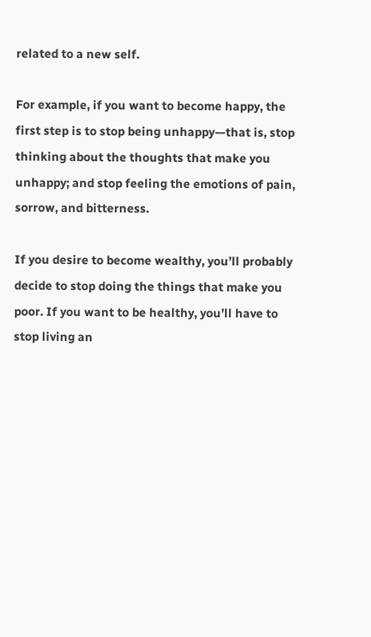related to a new self.

For example, if you want to become happy, the first step is to stop being unhappy—that is, stop thinking about the thoughts that make you unhappy; and stop feeling the emotions of pain, sorrow, and bitterness.

If you desire to become wealthy, you’ll probably decide to stop doing the things that make you poor. If you want to be healthy, you’ll have to stop living an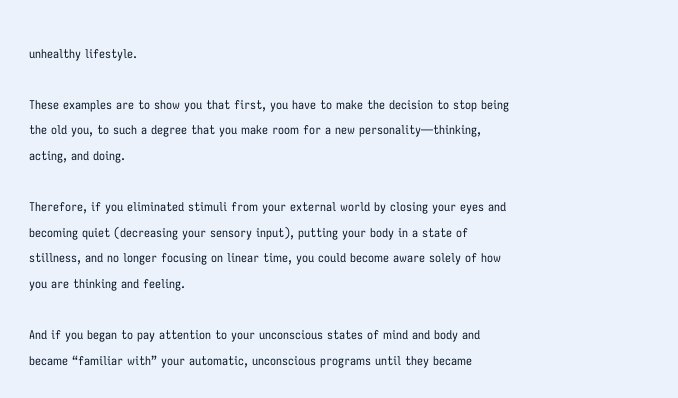unhealthy lifestyle.

These examples are to show you that first, you have to make the decision to stop being the old you, to such a degree that you make room for a new personality—thinking, acting, and doing.

Therefore, if you eliminated stimuli from your external world by closing your eyes and becoming quiet (decreasing your sensory input), putting your body in a state of stillness, and no longer focusing on linear time, you could become aware solely of how you are thinking and feeling.

And if you began to pay attention to your unconscious states of mind and body and became “familiar with” your automatic, unconscious programs until they became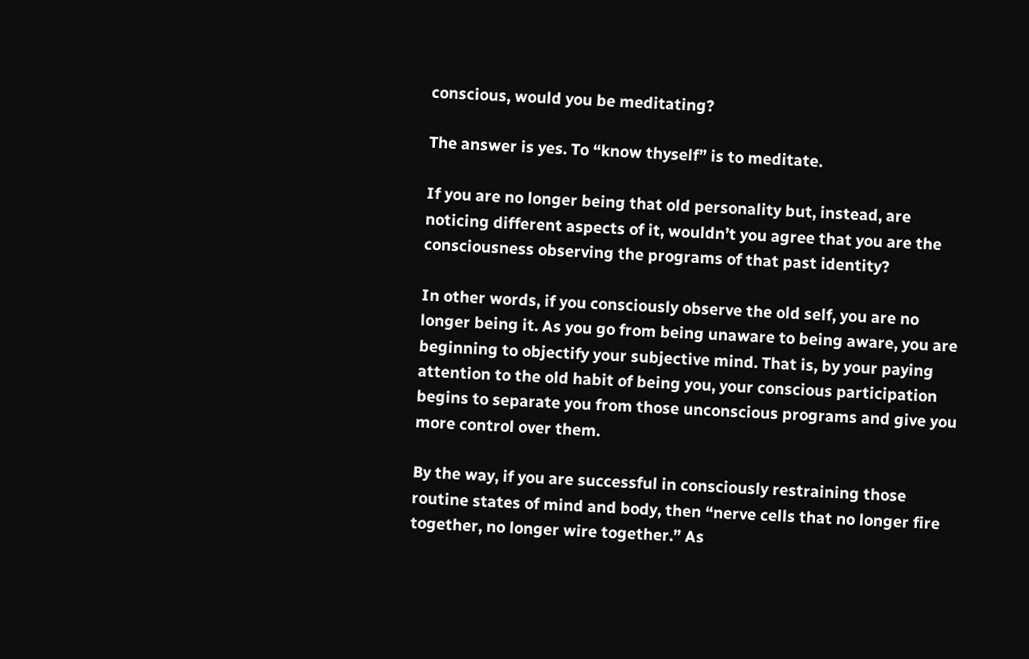conscious, would you be meditating?

The answer is yes. To “know thyself” is to meditate.

If you are no longer being that old personality but, instead, are noticing different aspects of it, wouldn’t you agree that you are the consciousness observing the programs of that past identity?

In other words, if you consciously observe the old self, you are no longer being it. As you go from being unaware to being aware, you are beginning to objectify your subjective mind. That is, by your paying attention to the old habit of being you, your conscious participation begins to separate you from those unconscious programs and give you more control over them.

By the way, if you are successful in consciously restraining those routine states of mind and body, then “nerve cells that no longer fire together, no longer wire together.” As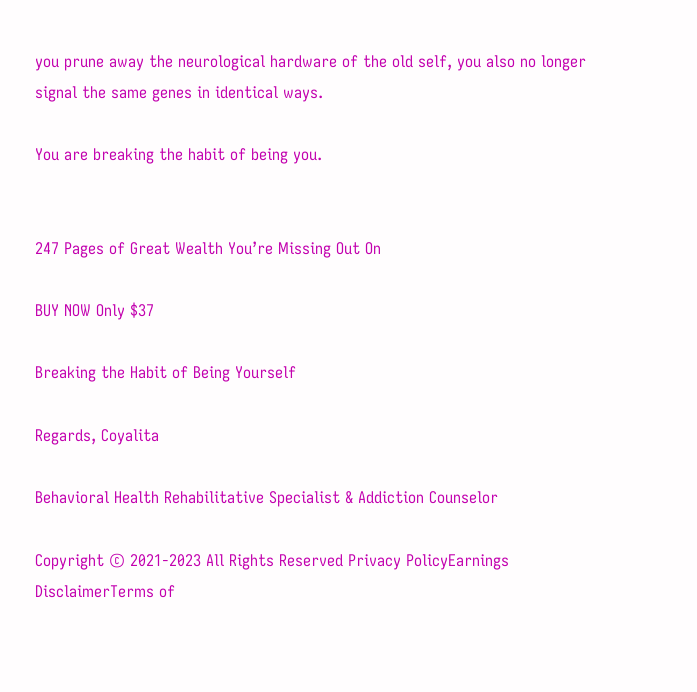you prune away the neurological hardware of the old self, you also no longer signal the same genes in identical ways.

You are breaking the habit of being you.


247 Pages of Great Wealth You’re Missing Out On

BUY NOW Only $37

Breaking the Habit of Being Yourself

Regards, Coyalita

Behavioral Health Rehabilitative Specialist & Addiction Counselor

Copyright © 2021-2023 All Rights Reserved Privacy PolicyEarnings DisclaimerTerms of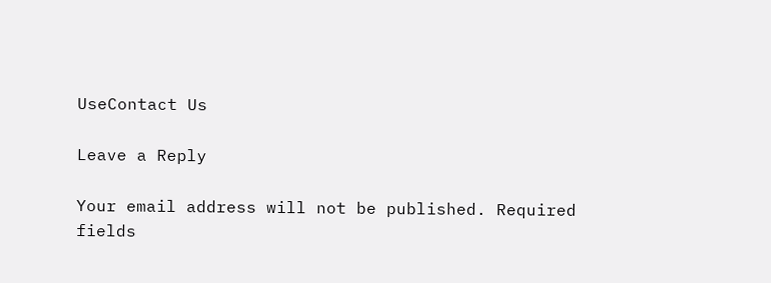UseContact Us

Leave a Reply

Your email address will not be published. Required fields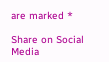are marked *

Share on Social Media